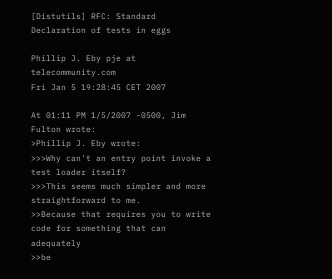[Distutils] RFC: Standard Declaration of tests in eggs

Phillip J. Eby pje at telecommunity.com
Fri Jan 5 19:28:45 CET 2007

At 01:11 PM 1/5/2007 -0500, Jim Fulton wrote:
>Phillip J. Eby wrote:
>>>Why can't an entry point invoke a test loader itself?
>>>This seems much simpler and more straightforward to me.
>>Because that requires you to write code for something that can adequately
>>be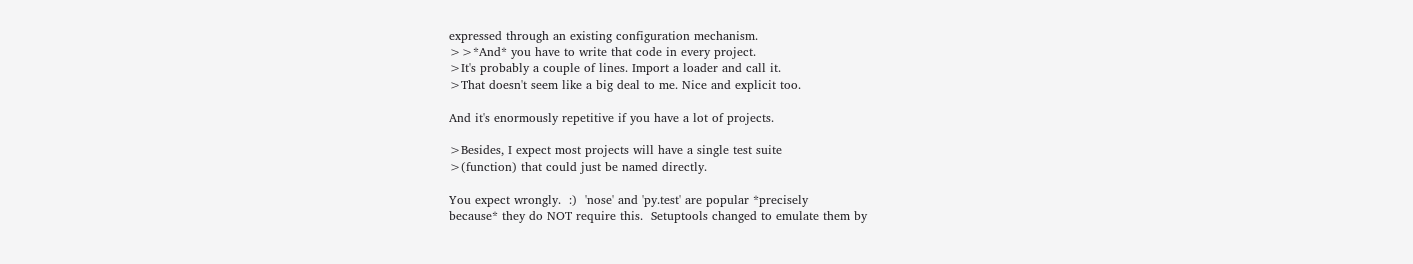expressed through an existing configuration mechanism.
>>*And* you have to write that code in every project.
>It's probably a couple of lines. Import a loader and call it.
>That doesn't seem like a big deal to me. Nice and explicit too.

And it's enormously repetitive if you have a lot of projects.

>Besides, I expect most projects will have a single test suite
>(function) that could just be named directly.

You expect wrongly.  :)  'nose' and 'py.test' are popular *precisely
because* they do NOT require this.  Setuptools changed to emulate them by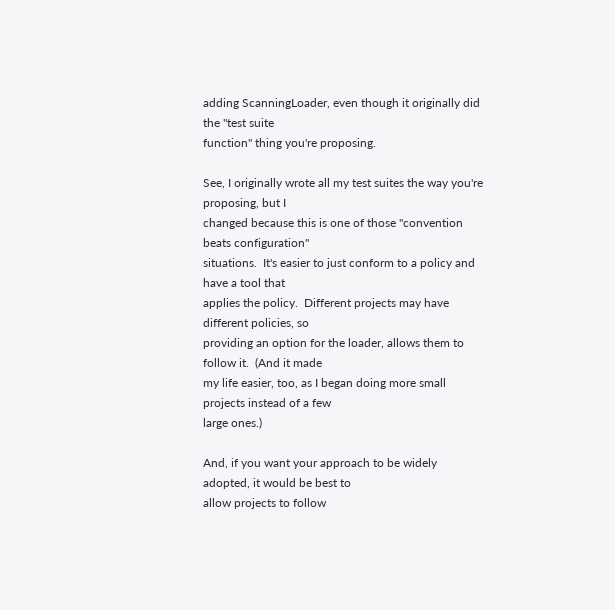adding ScanningLoader, even though it originally did the "test suite
function" thing you're proposing.

See, I originally wrote all my test suites the way you're proposing, but I
changed because this is one of those "convention beats configuration"
situations.  It's easier to just conform to a policy and have a tool that
applies the policy.  Different projects may have different policies, so
providing an option for the loader, allows them to follow it.  (And it made
my life easier, too, as I began doing more small projects instead of a few
large ones.)

And, if you want your approach to be widely adopted, it would be best to
allow projects to follow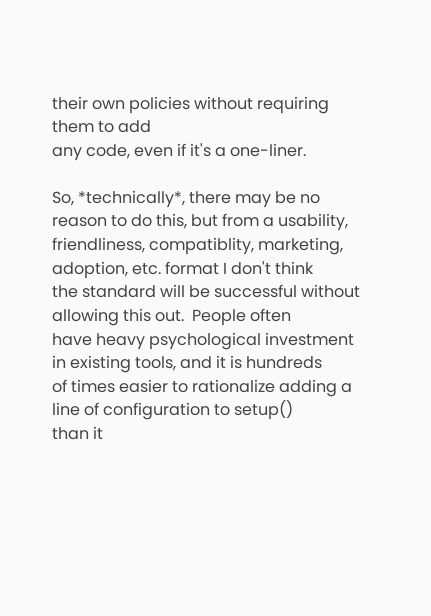their own policies without requiring them to add
any code, even if it's a one-liner.

So, *technically*, there may be no reason to do this, but from a usability,
friendliness, compatiblity, marketing, adoption, etc. format I don't think
the standard will be successful without allowing this out.  People often
have heavy psychological investment in existing tools, and it is hundreds
of times easier to rationalize adding a line of configuration to setup()
than it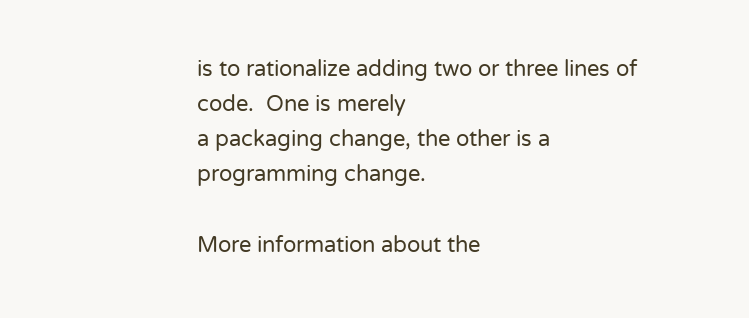is to rationalize adding two or three lines of code.  One is merely
a packaging change, the other is a programming change.

More information about the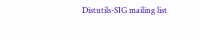Distutils-SIG mailing list